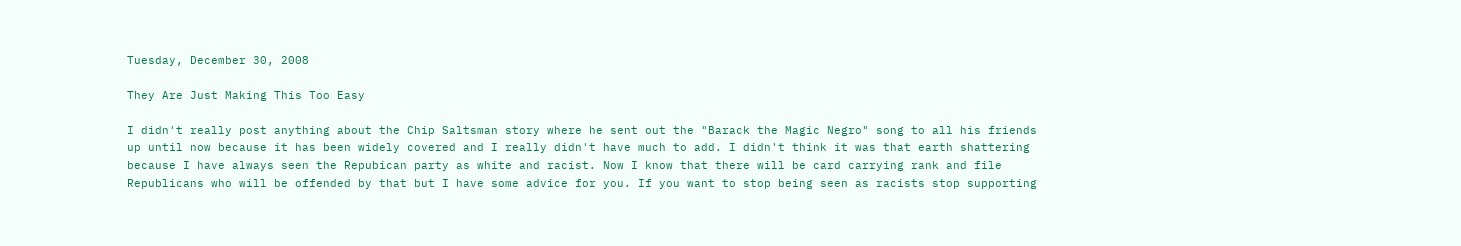Tuesday, December 30, 2008

They Are Just Making This Too Easy

I didn't really post anything about the Chip Saltsman story where he sent out the "Barack the Magic Negro" song to all his friends up until now because it has been widely covered and I really didn't have much to add. I didn't think it was that earth shattering because I have always seen the Repubican party as white and racist. Now I know that there will be card carrying rank and file Republicans who will be offended by that but I have some advice for you. If you want to stop being seen as racists stop supporting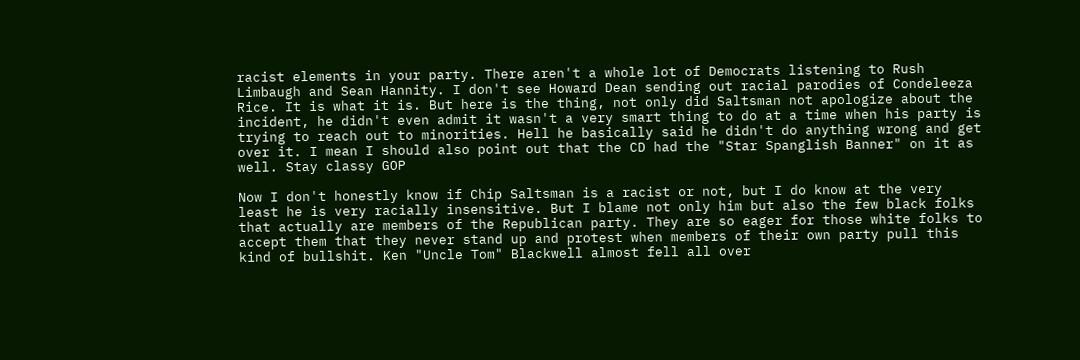racist elements in your party. There aren't a whole lot of Democrats listening to Rush Limbaugh and Sean Hannity. I don't see Howard Dean sending out racial parodies of Condeleeza Rice. It is what it is. But here is the thing, not only did Saltsman not apologize about the incident, he didn't even admit it wasn't a very smart thing to do at a time when his party is trying to reach out to minorities. Hell he basically said he didn't do anything wrong and get over it. I mean I should also point out that the CD had the "Star Spanglish Banner" on it as well. Stay classy GOP

Now I don't honestly know if Chip Saltsman is a racist or not, but I do know at the very least he is very racially insensitive. But I blame not only him but also the few black folks that actually are members of the Republican party. They are so eager for those white folks to accept them that they never stand up and protest when members of their own party pull this kind of bullshit. Ken "Uncle Tom" Blackwell almost fell all over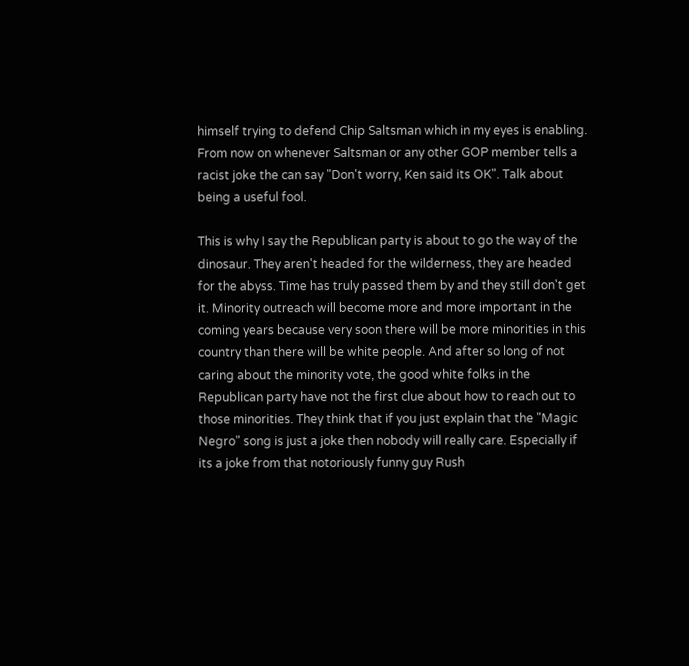himself trying to defend Chip Saltsman which in my eyes is enabling. From now on whenever Saltsman or any other GOP member tells a racist joke the can say "Don't worry, Ken said its OK". Talk about being a useful fool.

This is why I say the Republican party is about to go the way of the dinosaur. They aren't headed for the wilderness, they are headed for the abyss. Time has truly passed them by and they still don't get it. Minority outreach will become more and more important in the coming years because very soon there will be more minorities in this country than there will be white people. And after so long of not caring about the minority vote, the good white folks in the Republican party have not the first clue about how to reach out to those minorities. They think that if you just explain that the "Magic Negro" song is just a joke then nobody will really care. Especially if its a joke from that notoriously funny guy Rush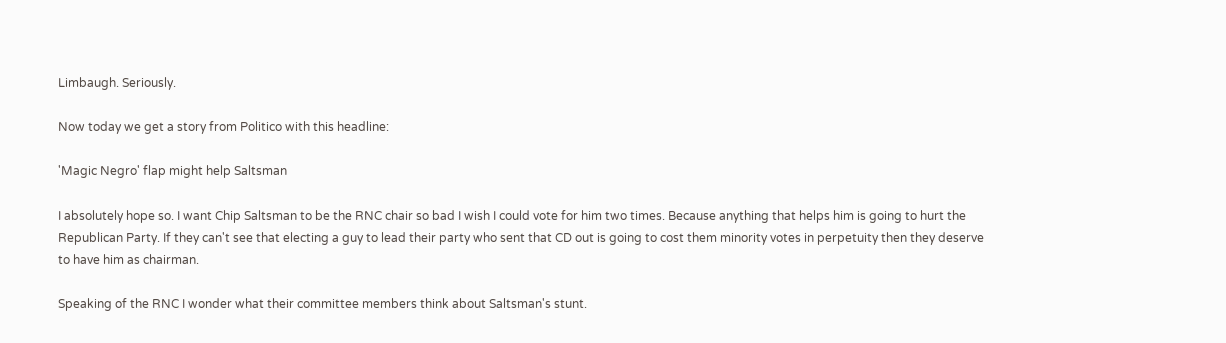Limbaugh. Seriously.

Now today we get a story from Politico with this headline:

'Magic Negro' flap might help Saltsman

I absolutely hope so. I want Chip Saltsman to be the RNC chair so bad I wish I could vote for him two times. Because anything that helps him is going to hurt the Republican Party. If they can't see that electing a guy to lead their party who sent that CD out is going to cost them minority votes in perpetuity then they deserve to have him as chairman.

Speaking of the RNC I wonder what their committee members think about Saltsman's stunt.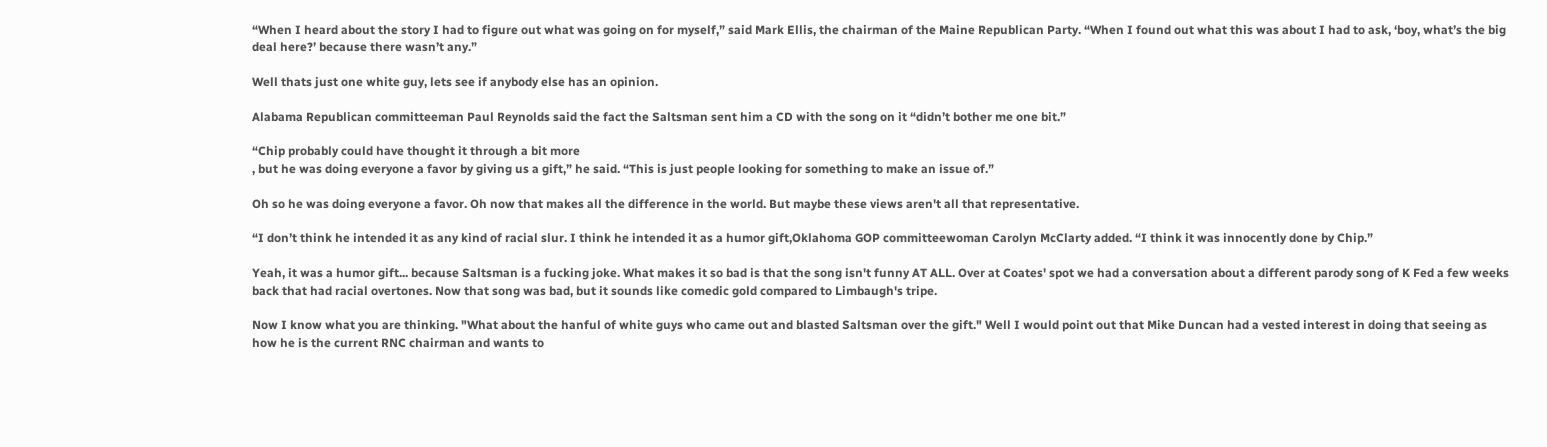“When I heard about the story I had to figure out what was going on for myself,” said Mark Ellis, the chairman of the Maine Republican Party. “When I found out what this was about I had to ask, ‘boy, what’s the big deal here?’ because there wasn’t any.”

Well thats just one white guy, lets see if anybody else has an opinion.

Alabama Republican committeeman Paul Reynolds said the fact the Saltsman sent him a CD with the song on it “didn’t bother me one bit.”

“Chip probably could have thought it through a bit more
, but he was doing everyone a favor by giving us a gift,” he said. “This is just people looking for something to make an issue of.”

Oh so he was doing everyone a favor. Oh now that makes all the difference in the world. But maybe these views aren't all that representative.

“I don’t think he intended it as any kind of racial slur. I think he intended it as a humor gift,Oklahoma GOP committeewoman Carolyn McClarty added. “I think it was innocently done by Chip.”

Yeah, it was a humor gift... because Saltsman is a fucking joke. What makes it so bad is that the song isn't funny AT ALL. Over at Coates' spot we had a conversation about a different parody song of K Fed a few weeks back that had racial overtones. Now that song was bad, but it sounds like comedic gold compared to Limbaugh's tripe.

Now I know what you are thinking. "What about the hanful of white guys who came out and blasted Saltsman over the gift." Well I would point out that Mike Duncan had a vested interest in doing that seeing as how he is the current RNC chairman and wants to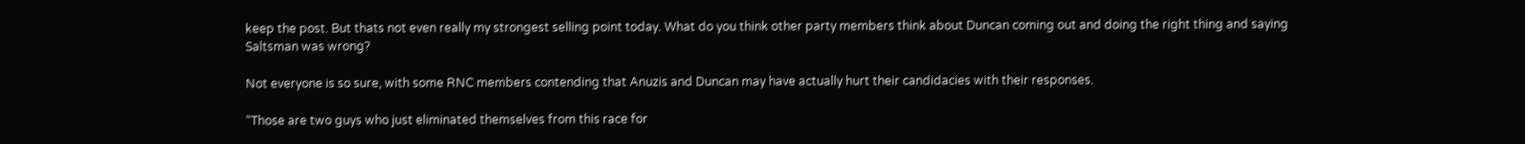keep the post. But thats not even really my strongest selling point today. What do you think other party members think about Duncan coming out and doing the right thing and saying Saltsman was wrong?

Not everyone is so sure, with some RNC members contending that Anuzis and Duncan may have actually hurt their candidacies with their responses.

“Those are two guys who just eliminated themselves from this race for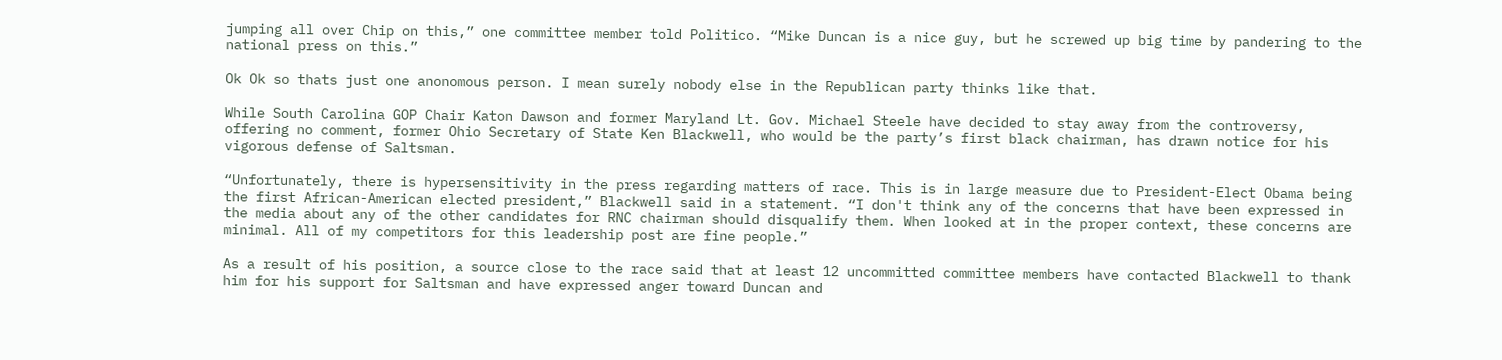jumping all over Chip on this,” one committee member told Politico. “Mike Duncan is a nice guy, but he screwed up big time by pandering to the national press on this.”

Ok Ok so thats just one anonomous person. I mean surely nobody else in the Republican party thinks like that.

While South Carolina GOP Chair Katon Dawson and former Maryland Lt. Gov. Michael Steele have decided to stay away from the controversy, offering no comment, former Ohio Secretary of State Ken Blackwell, who would be the party’s first black chairman, has drawn notice for his vigorous defense of Saltsman.

“Unfortunately, there is hypersensitivity in the press regarding matters of race. This is in large measure due to President-Elect Obama being the first African-American elected president,” Blackwell said in a statement. “I don't think any of the concerns that have been expressed in the media about any of the other candidates for RNC chairman should disqualify them. When looked at in the proper context, these concerns are minimal. All of my competitors for this leadership post are fine people.”

As a result of his position, a source close to the race said that at least 12 uncommitted committee members have contacted Blackwell to thank him for his support for Saltsman and have expressed anger toward Duncan and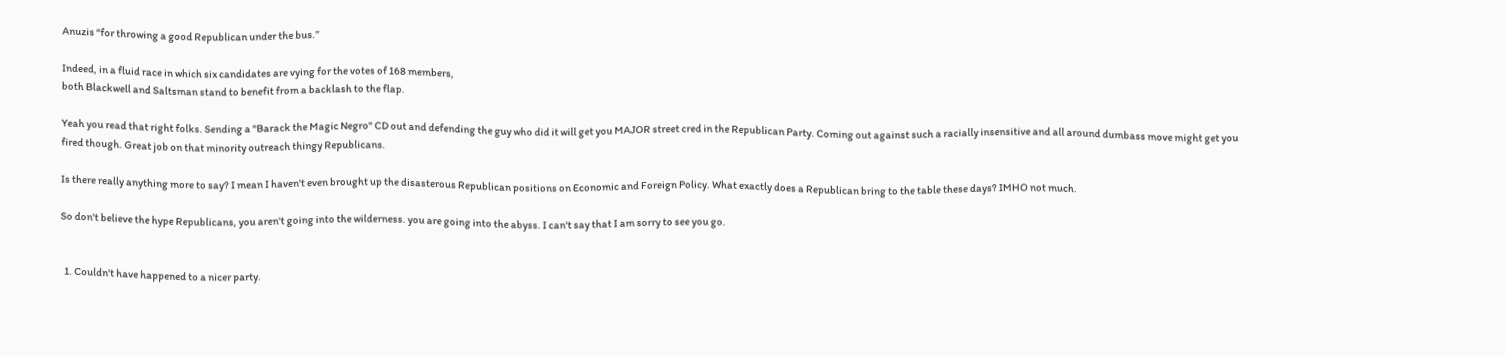Anuzis “for throwing a good Republican under the bus.”

Indeed, in a fluid race in which six candidates are vying for the votes of 168 members,
both Blackwell and Saltsman stand to benefit from a backlash to the flap.

Yeah you read that right folks. Sending a "Barack the Magic Negro" CD out and defending the guy who did it will get you MAJOR street cred in the Republican Party. Coming out against such a racially insensitive and all around dumbass move might get you fired though. Great job on that minority outreach thingy Republicans.

Is there really anything more to say? I mean I haven't even brought up the disasterous Republican positions on Economic and Foreign Policy. What exactly does a Republican bring to the table these days? IMHO not much.

So don't believe the hype Republicans, you aren't going into the wilderness. you are going into the abyss. I can't say that I am sorry to see you go.


  1. Couldn't have happened to a nicer party.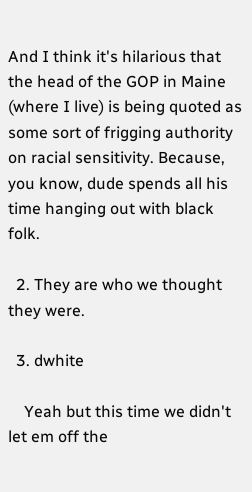And I think it's hilarious that the head of the GOP in Maine (where I live) is being quoted as some sort of frigging authority on racial sensitivity. Because, you know, dude spends all his time hanging out with black folk.

  2. They are who we thought they were.

  3. dwhite

    Yeah but this time we didn't let em off the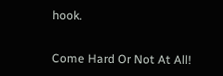hook.


Come Hard Or Not At All!